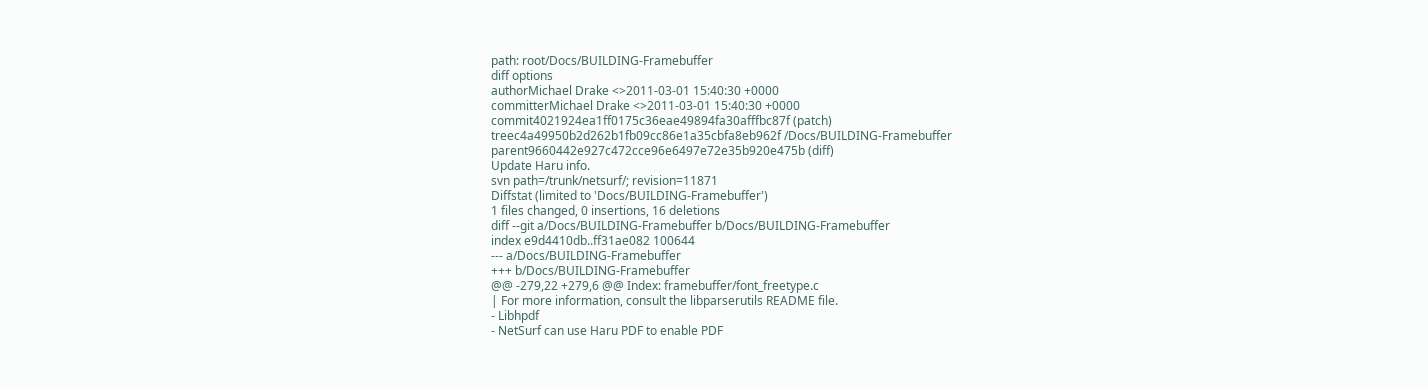path: root/Docs/BUILDING-Framebuffer
diff options
authorMichael Drake <>2011-03-01 15:40:30 +0000
committerMichael Drake <>2011-03-01 15:40:30 +0000
commit4021924ea1ff0175c36eae49894fa30afffbc87f (patch)
treec4a49950b2d262b1fb09cc86e1a35cbfa8eb962f /Docs/BUILDING-Framebuffer
parent9660442e927c472cce96e6497e72e35b920e475b (diff)
Update Haru info.
svn path=/trunk/netsurf/; revision=11871
Diffstat (limited to 'Docs/BUILDING-Framebuffer')
1 files changed, 0 insertions, 16 deletions
diff --git a/Docs/BUILDING-Framebuffer b/Docs/BUILDING-Framebuffer
index e9d4410db..ff31ae082 100644
--- a/Docs/BUILDING-Framebuffer
+++ b/Docs/BUILDING-Framebuffer
@@ -279,22 +279,6 @@ Index: framebuffer/font_freetype.c
| For more information, consult the libparserutils README file.
- Libhpdf
- NetSurf can use Haru PDF to enable PDF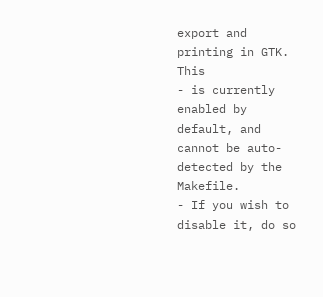export and printing in GTK. This
- is currently enabled by default, and cannot be auto-detected by the Makefile.
- If you wish to disable it, do so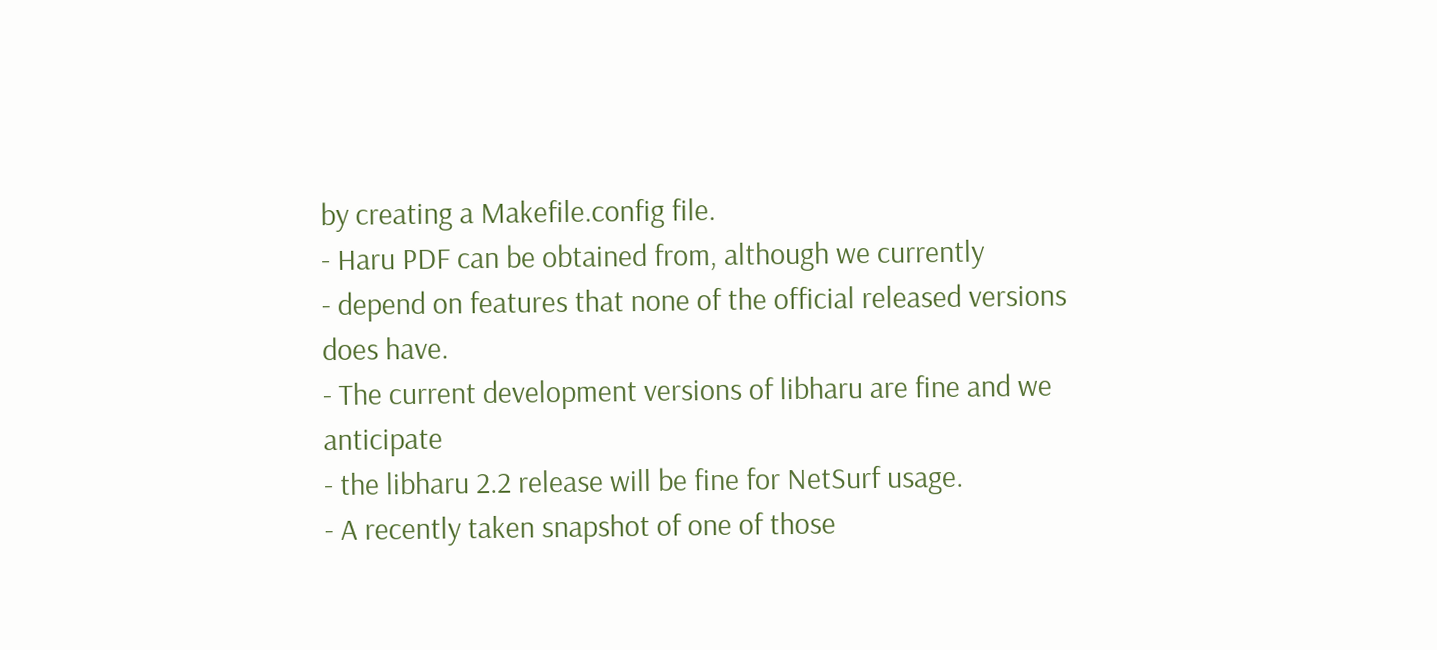by creating a Makefile.config file.
- Haru PDF can be obtained from, although we currently
- depend on features that none of the official released versions does have.
- The current development versions of libharu are fine and we anticipate
- the libharu 2.2 release will be fine for NetSurf usage.
- A recently taken snapshot of one of those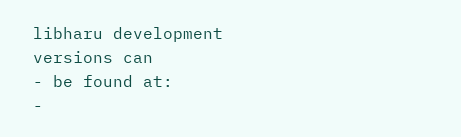libharu development versions can
- be found at:
-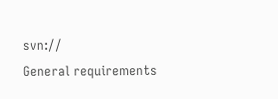svn://
General requirements